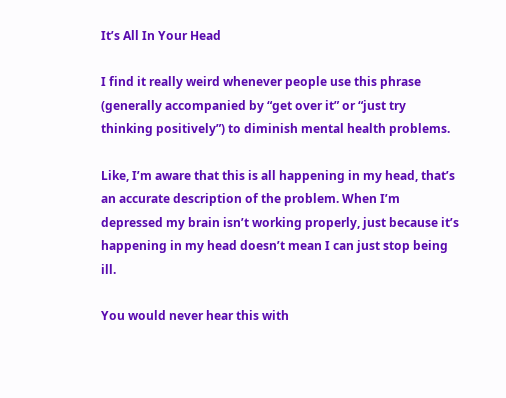It’s All In Your Head

I find it really weird whenever people use this phrase (generally accompanied by “get over it” or “just try thinking positively”) to diminish mental health problems.

Like, I’m aware that this is all happening in my head, that’s an accurate description of the problem. When I’m depressed my brain isn’t working properly, just because it’s happening in my head doesn’t mean I can just stop being ill.

You would never hear this with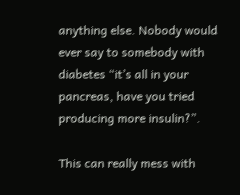anything else. Nobody would ever say to somebody with diabetes “it’s all in your pancreas, have you tried producing more insulin?”.

This can really mess with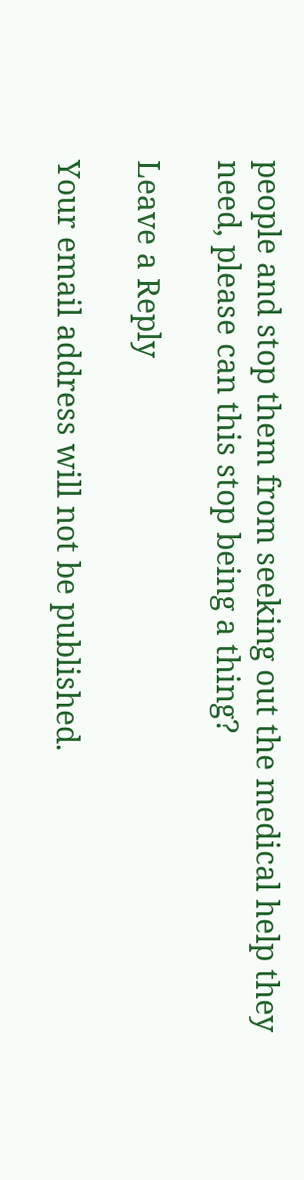people and stop them from seeking out the medical help they need, please can this stop being a thing?

Leave a Reply

Your email address will not be published.